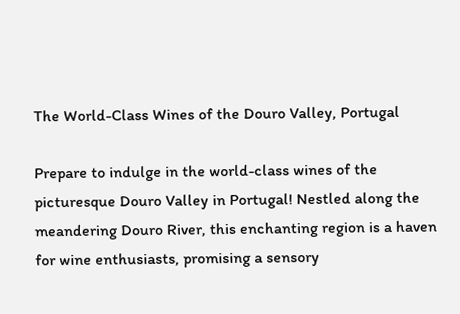The World-Class Wines of the Douro Valley, Portugal

Prepare to indulge in the world-class wines of the picturesque Douro Valley in Portugal! Nestled along the meandering Douro River, this enchanting region is a haven for wine enthusiasts, promising a sensory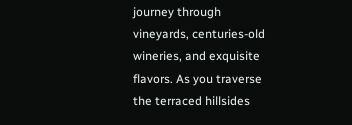journey through vineyards, centuries-old wineries, and exquisite flavors. As you traverse the terraced hillsides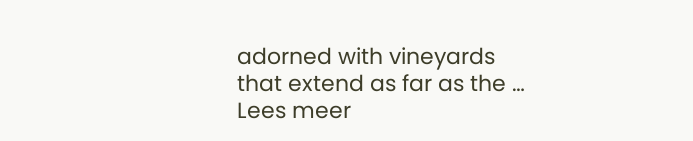adorned with vineyards that extend as far as the … Lees meer